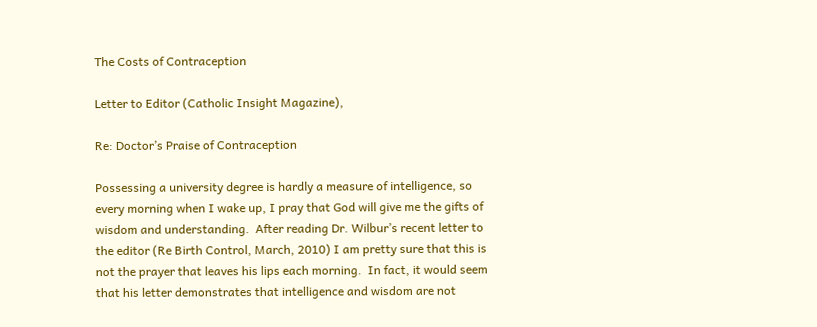The Costs of Contraception

Letter to Editor (Catholic Insight Magazine),

Re: Doctor’s Praise of Contraception

Possessing a university degree is hardly a measure of intelligence, so every morning when I wake up, I pray that God will give me the gifts of wisdom and understanding.  After reading Dr. Wilbur’s recent letter to the editor (Re Birth Control, March, 2010) I am pretty sure that this is not the prayer that leaves his lips each morning.  In fact, it would seem that his letter demonstrates that intelligence and wisdom are not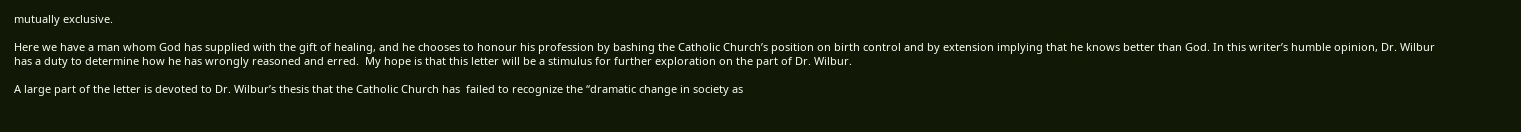mutually exclusive.

Here we have a man whom God has supplied with the gift of healing, and he chooses to honour his profession by bashing the Catholic Church’s position on birth control and by extension implying that he knows better than God. In this writer’s humble opinion, Dr. Wilbur has a duty to determine how he has wrongly reasoned and erred.  My hope is that this letter will be a stimulus for further exploration on the part of Dr. Wilbur.

A large part of the letter is devoted to Dr. Wilbur’s thesis that the Catholic Church has  failed to recognize the “dramatic change in society as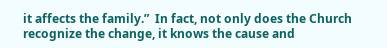it affects the family.”  In fact, not only does the Church recognize the change, it knows the cause and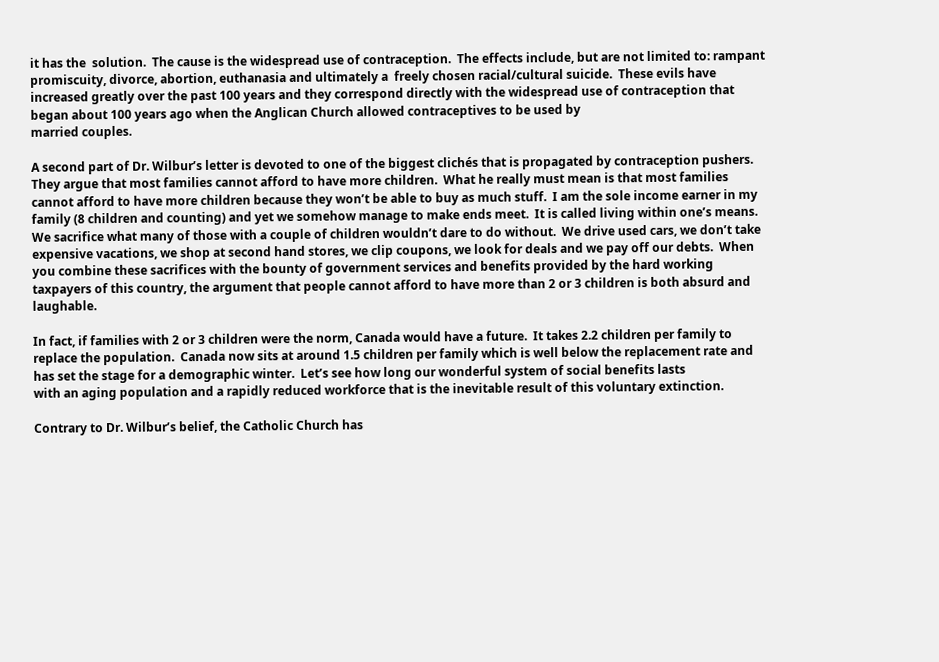it has the  solution.  The cause is the widespread use of contraception.  The effects include, but are not limited to: rampant promiscuity, divorce, abortion, euthanasia and ultimately a  freely chosen racial/cultural suicide.  These evils have increased greatly over the past 100 years and they correspond directly with the widespread use of contraception that  began about 100 years ago when the Anglican Church allowed contraceptives to be used by
married couples.

A second part of Dr. Wilbur’s letter is devoted to one of the biggest clichés that is propagated by contraception pushers.  They argue that most families cannot afford to have more children.  What he really must mean is that most families cannot afford to have more children because they won’t be able to buy as much stuff.  I am the sole income earner in my family (8 children and counting) and yet we somehow manage to make ends meet.  It is called living within one’s means.  We sacrifice what many of those with a couple of children wouldn’t dare to do without.  We drive used cars, we don’t take expensive vacations, we shop at second hand stores, we clip coupons, we look for deals and we pay off our debts.  When you combine these sacrifices with the bounty of government services and benefits provided by the hard working taxpayers of this country, the argument that people cannot afford to have more than 2 or 3 children is both absurd and laughable.

In fact, if families with 2 or 3 children were the norm, Canada would have a future.  It takes 2.2 children per family to replace the population.  Canada now sits at around 1.5 children per family which is well below the replacement rate and has set the stage for a demographic winter.  Let’s see how long our wonderful system of social benefits lasts
with an aging population and a rapidly reduced workforce that is the inevitable result of this voluntary extinction.

Contrary to Dr. Wilbur’s belief, the Catholic Church has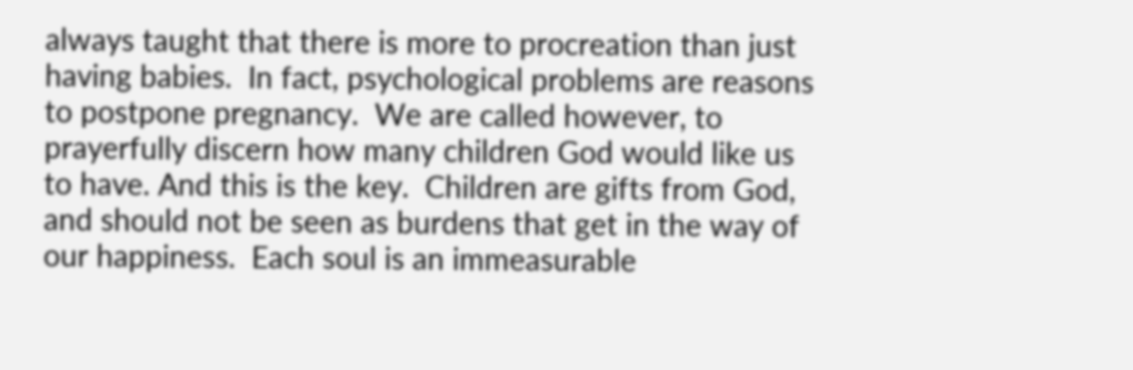always taught that there is more to procreation than just having babies.  In fact, psychological problems are reasons to postpone pregnancy.  We are called however, to prayerfully discern how many children God would like us to have. And this is the key.  Children are gifts from God, and should not be seen as burdens that get in the way of our happiness.  Each soul is an immeasurable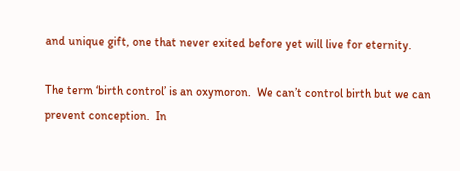and unique gift, one that never exited before yet will live for eternity.

The term ‘birth control’ is an oxymoron.  We can’t control birth but we can prevent conception.  In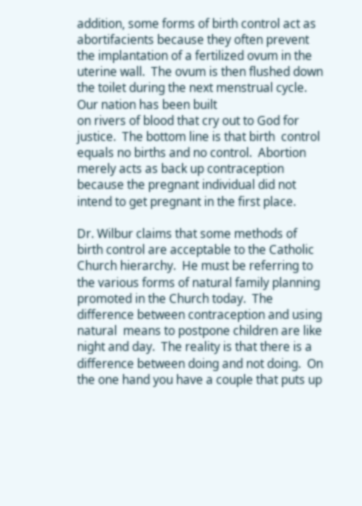addition, some forms of birth control act as abortifacients because they often prevent the implantation of a fertilized ovum in the uterine wall.  The ovum is then flushed down the toilet during the next menstrual cycle.  Our nation has been built
on rivers of blood that cry out to God for justice.  The bottom line is that birth  control equals no births and no control.  Abortion merely acts as back up contraception because the pregnant individual did not intend to get pregnant in the first place.

Dr. Wilbur claims that some methods of birth control are acceptable to the Catholic  Church hierarchy.  He must be referring to the various forms of natural family planning promoted in the Church today.  The difference between contraception and using natural  means to postpone children are like night and day.  The reality is that there is a
difference between doing and not doing.  On the one hand you have a couple that puts up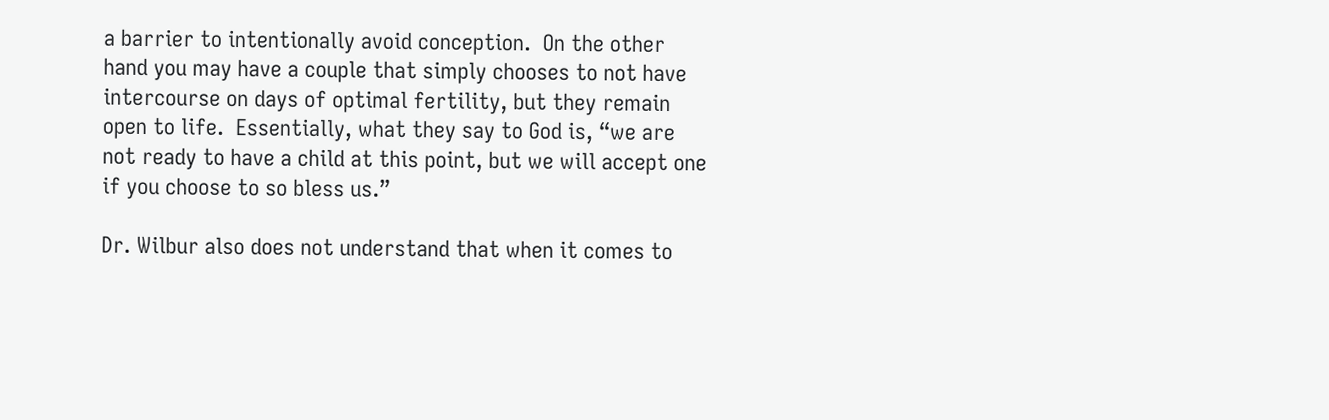a barrier to intentionally avoid conception.  On the other hand you may have a couple that simply chooses to not have intercourse on days of optimal fertility, but they remain open to life.  Essentially, what they say to God is, “we are not ready to have a child at this point, but we will accept one if you choose to so bless us.”

Dr. Wilbur also does not understand that when it comes to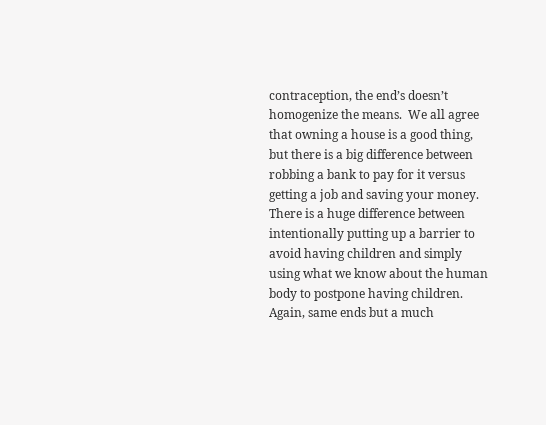contraception, the end’s doesn’t homogenize the means.  We all agree that owning a house is a good thing, but there is a big difference between robbing a bank to pay for it versus getting a job and saving your money.  There is a huge difference between intentionally putting up a barrier to avoid having children and simply using what we know about the human body to postpone having children. Again, same ends but a much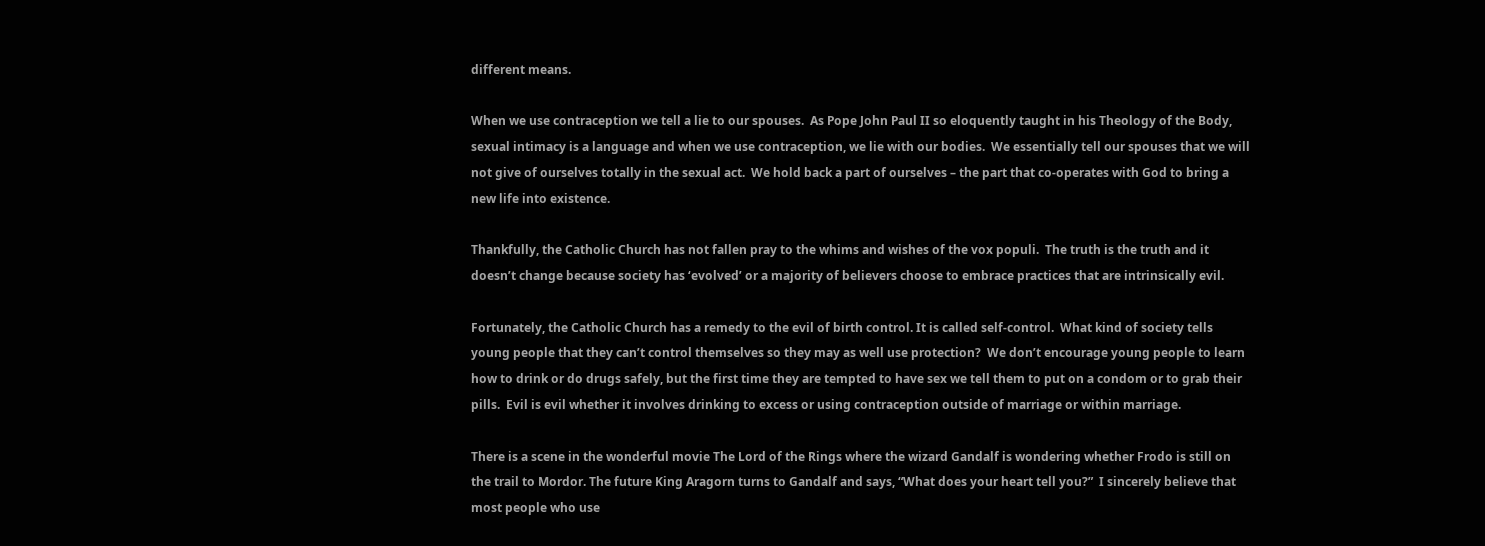different means.

When we use contraception we tell a lie to our spouses.  As Pope John Paul II so eloquently taught in his Theology of the Body, sexual intimacy is a language and when we use contraception, we lie with our bodies.  We essentially tell our spouses that we will not give of ourselves totally in the sexual act.  We hold back a part of ourselves – the part that co-operates with God to bring a new life into existence.

Thankfully, the Catholic Church has not fallen pray to the whims and wishes of the vox populi.  The truth is the truth and it doesn’t change because society has ‘evolved’ or a majority of believers choose to embrace practices that are intrinsically evil.

Fortunately, the Catholic Church has a remedy to the evil of birth control. It is called self-control.  What kind of society tells young people that they can’t control themselves so they may as well use protection?  We don’t encourage young people to learn how to drink or do drugs safely, but the first time they are tempted to have sex we tell them to put on a condom or to grab their pills.  Evil is evil whether it involves drinking to excess or using contraception outside of marriage or within marriage.

There is a scene in the wonderful movie The Lord of the Rings where the wizard Gandalf is wondering whether Frodo is still on the trail to Mordor. The future King Aragorn turns to Gandalf and says, “What does your heart tell you?”  I sincerely believe that most people who use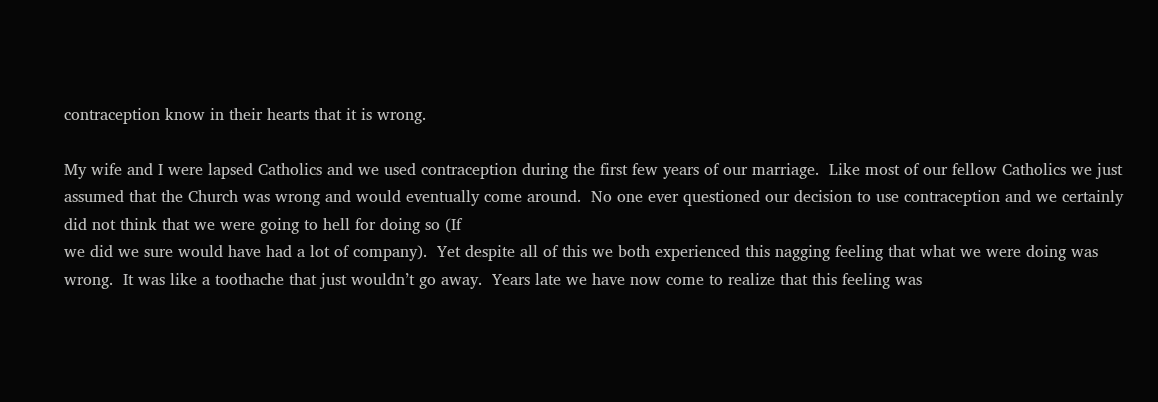contraception know in their hearts that it is wrong.

My wife and I were lapsed Catholics and we used contraception during the first few years of our marriage.  Like most of our fellow Catholics we just assumed that the Church was wrong and would eventually come around.  No one ever questioned our decision to use contraception and we certainly did not think that we were going to hell for doing so (If
we did we sure would have had a lot of company).  Yet despite all of this we both experienced this nagging feeling that what we were doing was wrong.  It was like a toothache that just wouldn’t go away.  Years late we have now come to realize that this feeling was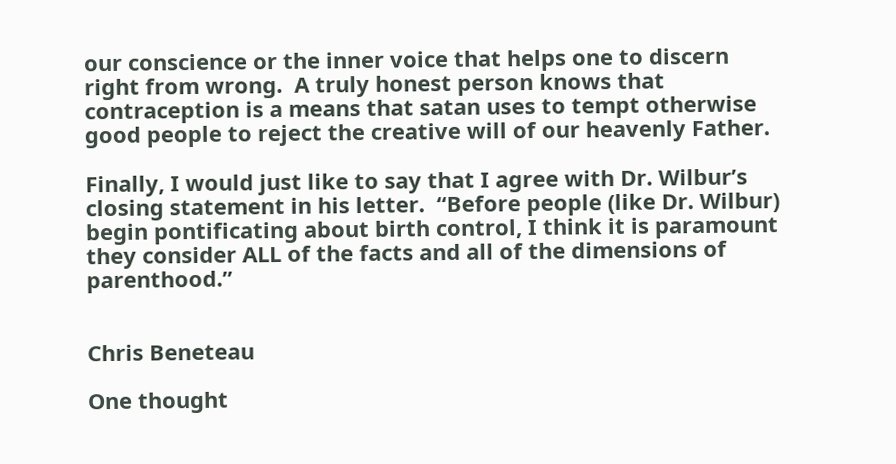our conscience or the inner voice that helps one to discern right from wrong.  A truly honest person knows that contraception is a means that satan uses to tempt otherwise good people to reject the creative will of our heavenly Father.

Finally, I would just like to say that I agree with Dr. Wilbur’s closing statement in his letter.  “Before people (like Dr. Wilbur) begin pontificating about birth control, I think it is paramount they consider ALL of the facts and all of the dimensions of parenthood.”


Chris Beneteau

One thought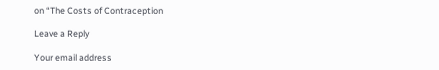on “The Costs of Contraception

Leave a Reply

Your email address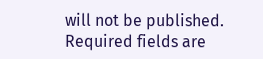will not be published. Required fields are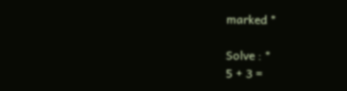marked *

Solve : *
5 + 3 =